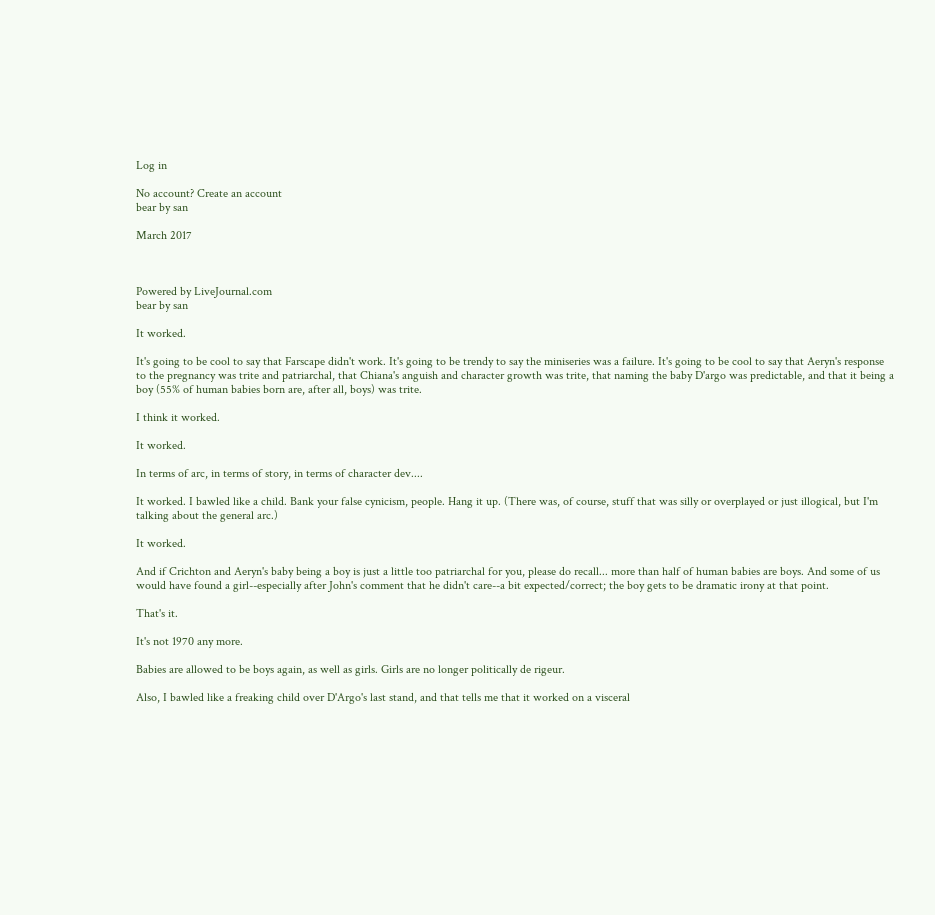Log in

No account? Create an account
bear by san

March 2017



Powered by LiveJournal.com
bear by san

It worked.

It's going to be cool to say that Farscape didn't work. It's going to be trendy to say the miniseries was a failure. It's going to be cool to say that Aeryn's response to the pregnancy was trite and patriarchal, that Chiana's anguish and character growth was trite, that naming the baby D'argo was predictable, and that it being a boy (55% of human babies born are, after all, boys) was trite.

I think it worked.

It worked.

In terms of arc, in terms of story, in terms of character dev....

It worked. I bawled like a child. Bank your false cynicism, people. Hang it up. (There was, of course, stuff that was silly or overplayed or just illogical, but I'm talking about the general arc.)

It worked.

And if Crichton and Aeryn's baby being a boy is just a little too patriarchal for you, please do recall... more than half of human babies are boys. And some of us would have found a girl--especially after John's comment that he didn't care--a bit expected/correct; the boy gets to be dramatic irony at that point.

That's it.

It's not 1970 any more.

Babies are allowed to be boys again, as well as girls. Girls are no longer politically de rigeur.

Also, I bawled like a freaking child over D'Argo's last stand, and that tells me that it worked on a visceral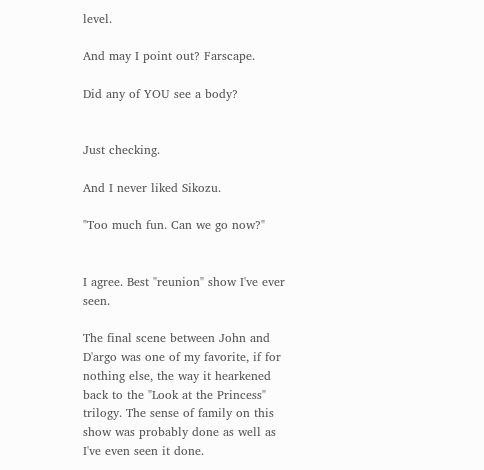level.

And may I point out? Farscape.

Did any of YOU see a body?


Just checking.

And I never liked Sikozu.

"Too much fun. Can we go now?"


I agree. Best "reunion" show I've ever seen.

The final scene between John and D'argo was one of my favorite, if for nothing else, the way it hearkened back to the "Look at the Princess" trilogy. The sense of family on this show was probably done as well as I've even seen it done.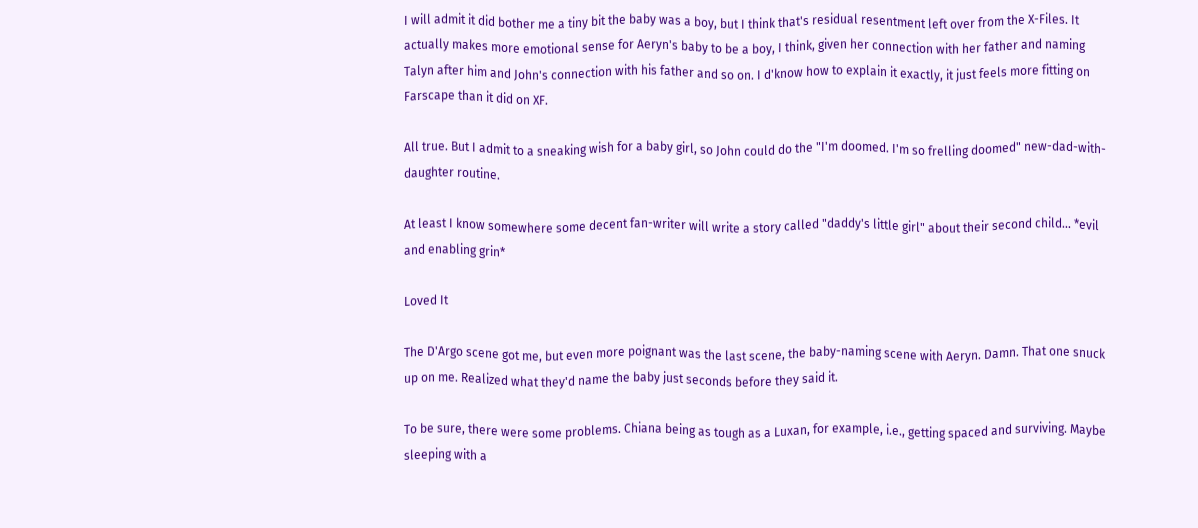I will admit it did bother me a tiny bit the baby was a boy, but I think that's residual resentment left over from the X-Files. It actually makes more emotional sense for Aeryn's baby to be a boy, I think, given her connection with her father and naming Talyn after him and John's connection with his father and so on. I d'know how to explain it exactly, it just feels more fitting on Farscape than it did on XF.

All true. But I admit to a sneaking wish for a baby girl, so John could do the "I'm doomed. I'm so frelling doomed" new-dad-with-daughter routine.

At least I know somewhere some decent fan-writer will write a story called "daddy's little girl" about their second child... *evil and enabling grin*

Loved It

The D'Argo scene got me, but even more poignant was the last scene, the baby-naming scene with Aeryn. Damn. That one snuck up on me. Realized what they'd name the baby just seconds before they said it.

To be sure, there were some problems. Chiana being as tough as a Luxan, for example, i.e., getting spaced and surviving. Maybe sleeping with a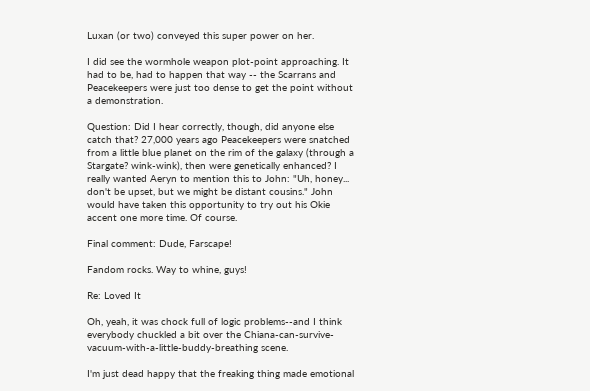Luxan (or two) conveyed this super power on her.

I did see the wormhole weapon plot-point approaching. It had to be, had to happen that way -- the Scarrans and Peacekeepers were just too dense to get the point without a demonstration.

Question: Did I hear correctly, though, did anyone else catch that? 27,000 years ago Peacekeepers were snatched from a little blue planet on the rim of the galaxy (through a Stargate? wink-wink), then were genetically enhanced? I really wanted Aeryn to mention this to John: "Uh, honey... don't be upset, but we might be distant cousins." John would have taken this opportunity to try out his Okie accent one more time. Of course.

Final comment: Dude, Farscape!

Fandom rocks. Way to whine, guys!

Re: Loved It

Oh, yeah, it was chock full of logic problems--and I think everybody chuckled a bit over the Chiana-can-survive-vacuum-with-a-little-buddy-breathing scene.

I'm just dead happy that the freaking thing made emotional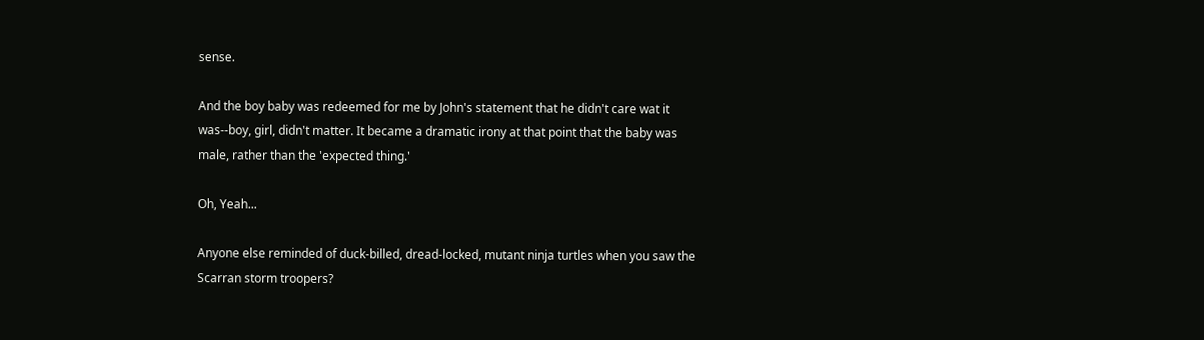sense.

And the boy baby was redeemed for me by John's statement that he didn't care wat it was--boy, girl, didn't matter. It became a dramatic irony at that point that the baby was male, rather than the 'expected thing.'

Oh, Yeah...

Anyone else reminded of duck-billed, dread-locked, mutant ninja turtles when you saw the Scarran storm troopers?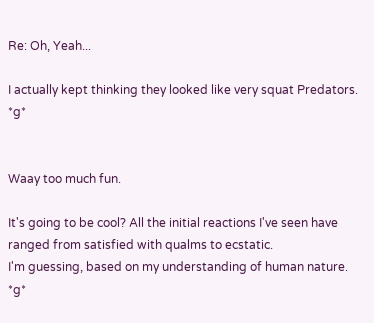Re: Oh, Yeah...

I actually kept thinking they looked like very squat Predators. *g*


Waay too much fun.

It's going to be cool? All the initial reactions I've seen have ranged from satisfied with qualms to ecstatic.
I'm guessing, based on my understanding of human nature. *g*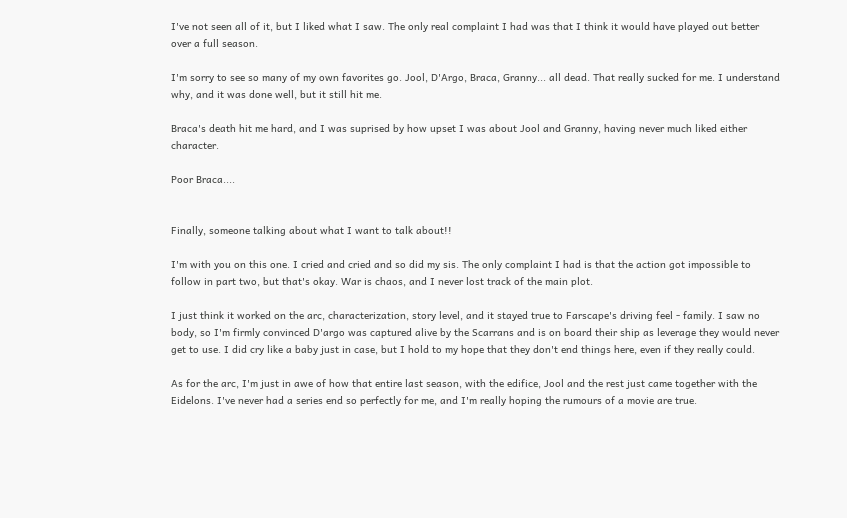I've not seen all of it, but I liked what I saw. The only real complaint I had was that I think it would have played out better over a full season.

I'm sorry to see so many of my own favorites go. Jool, D'Argo, Braca, Granny... all dead. That really sucked for me. I understand why, and it was done well, but it still hit me.

Braca's death hit me hard, and I was suprised by how upset I was about Jool and Granny, having never much liked either character.

Poor Braca....


Finally, someone talking about what I want to talk about!!

I'm with you on this one. I cried and cried and so did my sis. The only complaint I had is that the action got impossible to follow in part two, but that's okay. War is chaos, and I never lost track of the main plot.

I just think it worked on the arc, characterization, story level, and it stayed true to Farscape's driving feel - family. I saw no body, so I'm firmly convinced D'argo was captured alive by the Scarrans and is on board their ship as leverage they would never get to use. I did cry like a baby just in case, but I hold to my hope that they don't end things here, even if they really could.

As for the arc, I'm just in awe of how that entire last season, with the edifice, Jool and the rest just came together with the Eidelons. I've never had a series end so perfectly for me, and I'm really hoping the rumours of a movie are true.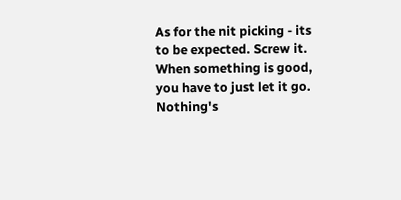As for the nit picking - its to be expected. Screw it. When something is good, you have to just let it go. Nothing's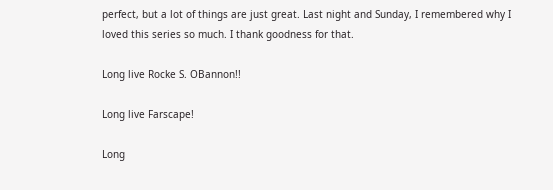perfect, but a lot of things are just great. Last night and Sunday, I remembered why I loved this series so much. I thank goodness for that.

Long live Rocke S. OBannon!!

Long live Farscape!

Long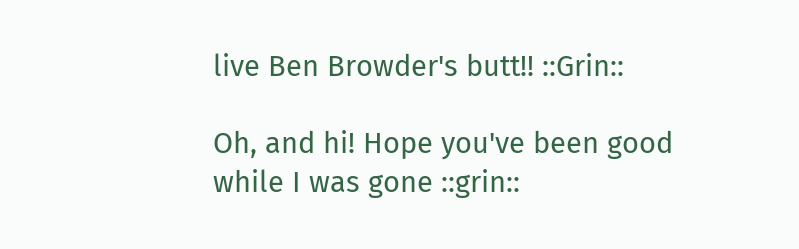live Ben Browder's butt!! ::Grin::

Oh, and hi! Hope you've been good while I was gone ::grin::